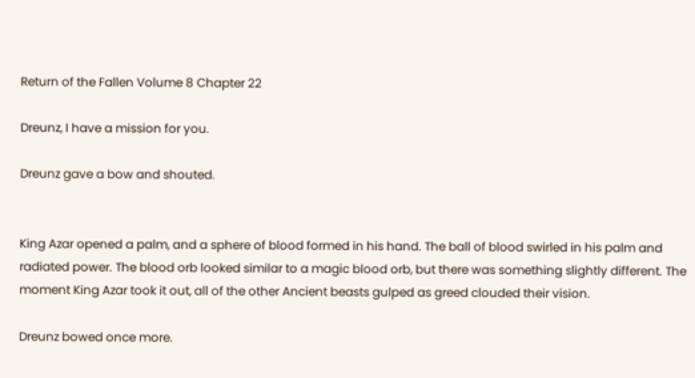Return of the Fallen Volume 8 Chapter 22

Dreunz, I have a mission for you.

Dreunz gave a bow and shouted.


King Azar opened a palm, and a sphere of blood formed in his hand. The ball of blood swirled in his palm and radiated power. The blood orb looked similar to a magic blood orb, but there was something slightly different. The moment King Azar took it out, all of the other Ancient beasts gulped as greed clouded their vision.

Dreunz bowed once more.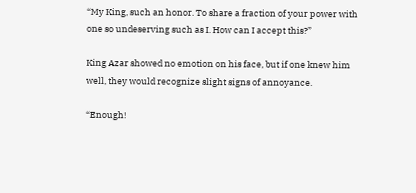“My King, such an honor. To share a fraction of your power with one so undeserving such as I. How can I accept this?”

King Azar showed no emotion on his face, but if one knew him well, they would recognize slight signs of annoyance.

“Enough!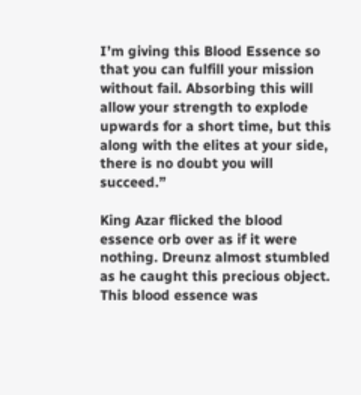I’m giving this Blood Essence so that you can fulfill your mission without fail. Absorbing this will allow your strength to explode upwards for a short time, but this along with the elites at your side, there is no doubt you will succeed.”

King Azar flicked the blood essence orb over as if it were nothing. Dreunz almost stumbled as he caught this precious object. This blood essence was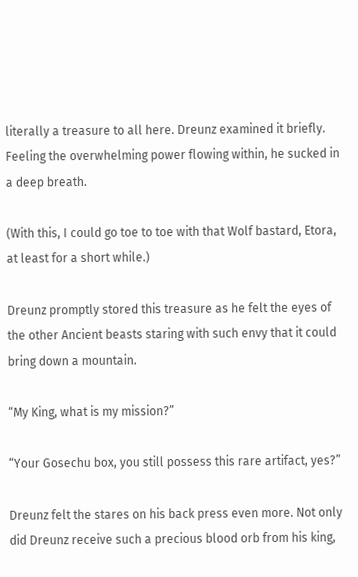literally a treasure to all here. Dreunz examined it briefly. Feeling the overwhelming power flowing within, he sucked in a deep breath.

(With this, I could go toe to toe with that Wolf bastard, Etora, at least for a short while.)

Dreunz promptly stored this treasure as he felt the eyes of the other Ancient beasts staring with such envy that it could bring down a mountain.

“My King, what is my mission?”

“Your Gosechu box, you still possess this rare artifact, yes?”

Dreunz felt the stares on his back press even more. Not only did Dreunz receive such a precious blood orb from his king,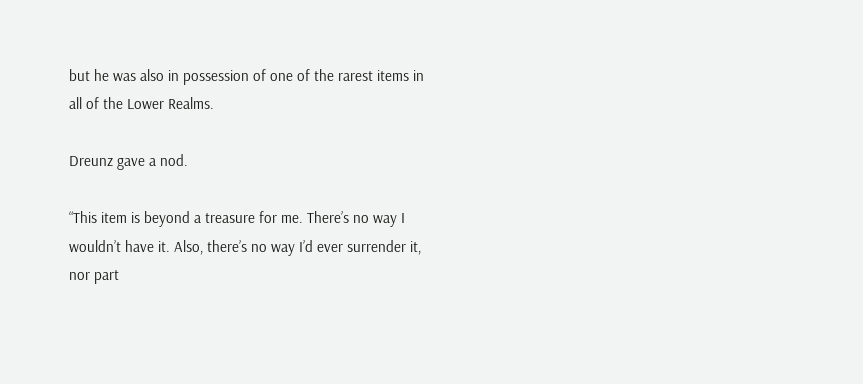but he was also in possession of one of the rarest items in all of the Lower Realms.

Dreunz gave a nod.

“This item is beyond a treasure for me. There’s no way I wouldn’t have it. Also, there’s no way I’d ever surrender it, nor part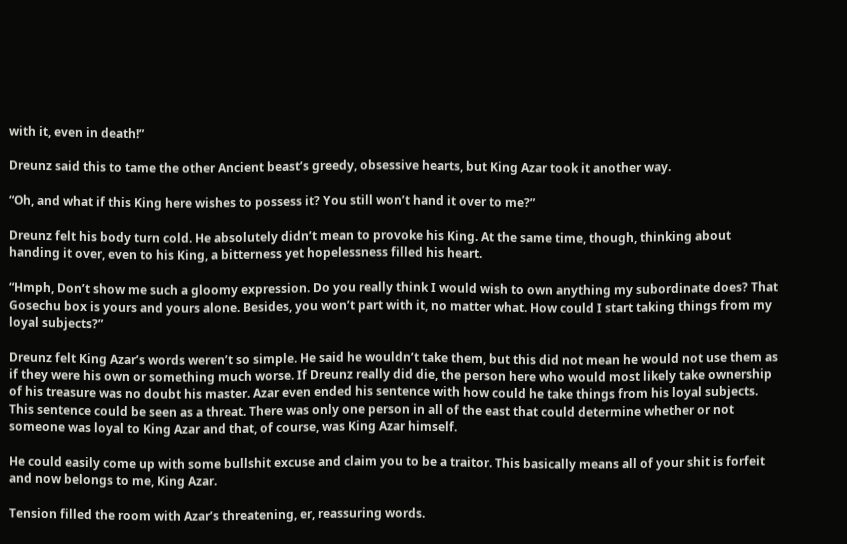with it, even in death!”

Dreunz said this to tame the other Ancient beast’s greedy, obsessive hearts, but King Azar took it another way.

“Oh, and what if this King here wishes to possess it? You still won’t hand it over to me?”

Dreunz felt his body turn cold. He absolutely didn’t mean to provoke his King. At the same time, though, thinking about handing it over, even to his King, a bitterness yet hopelessness filled his heart.

“Hmph, Don’t show me such a gloomy expression. Do you really think I would wish to own anything my subordinate does? That Gosechu box is yours and yours alone. Besides, you won’t part with it, no matter what. How could I start taking things from my loyal subjects?”

Dreunz felt King Azar’s words weren’t so simple. He said he wouldn’t take them, but this did not mean he would not use them as if they were his own or something much worse. If Dreunz really did die, the person here who would most likely take ownership of his treasure was no doubt his master. Azar even ended his sentence with how could he take things from his loyal subjects. This sentence could be seen as a threat. There was only one person in all of the east that could determine whether or not someone was loyal to King Azar and that, of course, was King Azar himself.

He could easily come up with some bullshit excuse and claim you to be a traitor. This basically means all of your shit is forfeit and now belongs to me, King Azar.

Tension filled the room with Azar’s threatening, er, reassuring words.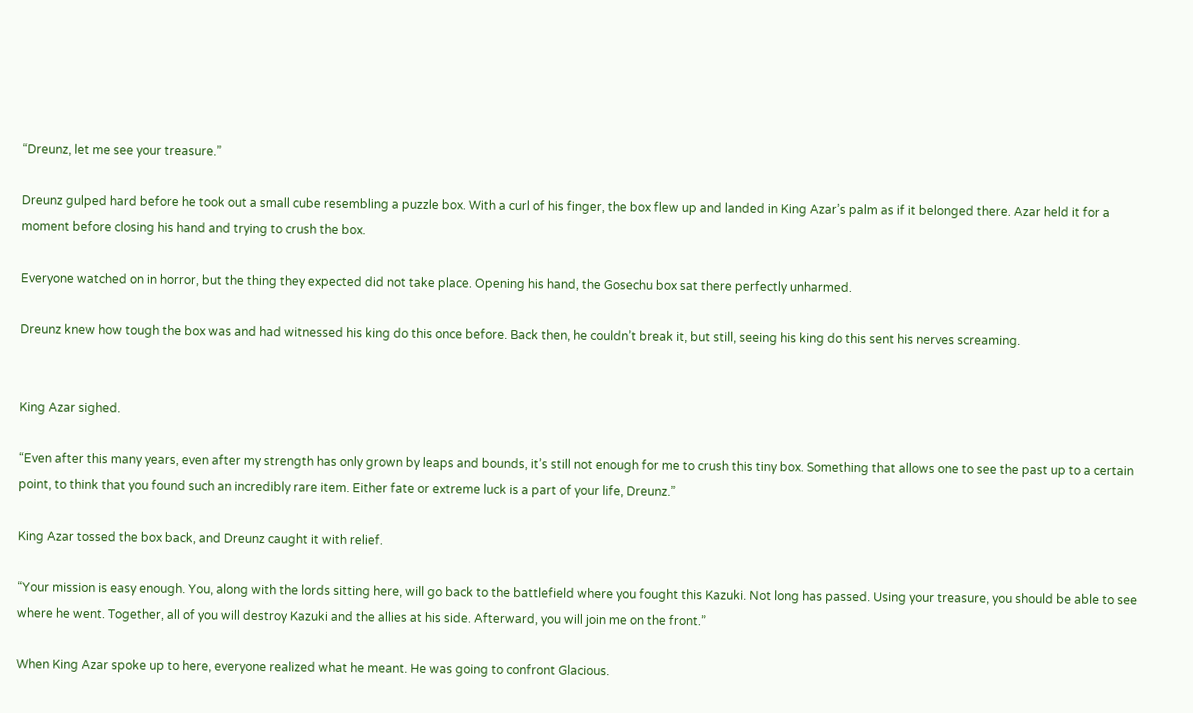“Dreunz, let me see your treasure.”

Dreunz gulped hard before he took out a small cube resembling a puzzle box. With a curl of his finger, the box flew up and landed in King Azar’s palm as if it belonged there. Azar held it for a moment before closing his hand and trying to crush the box.

Everyone watched on in horror, but the thing they expected did not take place. Opening his hand, the Gosechu box sat there perfectly unharmed.

Dreunz knew how tough the box was and had witnessed his king do this once before. Back then, he couldn’t break it, but still, seeing his king do this sent his nerves screaming.


King Azar sighed.

“Even after this many years, even after my strength has only grown by leaps and bounds, it’s still not enough for me to crush this tiny box. Something that allows one to see the past up to a certain point, to think that you found such an incredibly rare item. Either fate or extreme luck is a part of your life, Dreunz.”

King Azar tossed the box back, and Dreunz caught it with relief.

“Your mission is easy enough. You, along with the lords sitting here, will go back to the battlefield where you fought this Kazuki. Not long has passed. Using your treasure, you should be able to see where he went. Together, all of you will destroy Kazuki and the allies at his side. Afterward, you will join me on the front.”

When King Azar spoke up to here, everyone realized what he meant. He was going to confront Glacious.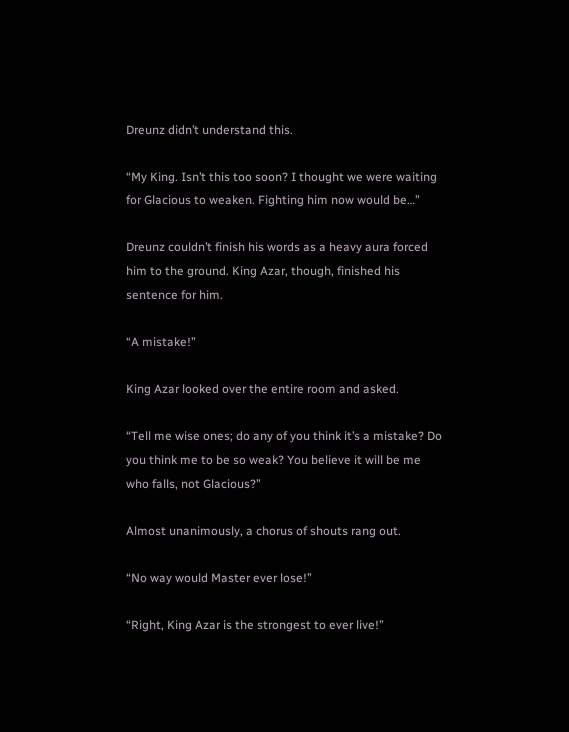Dreunz didn’t understand this.

“My King. Isn’t this too soon? I thought we were waiting for Glacious to weaken. Fighting him now would be…”

Dreunz couldn’t finish his words as a heavy aura forced him to the ground. King Azar, though, finished his sentence for him.

“A mistake!”

King Azar looked over the entire room and asked.

“Tell me wise ones; do any of you think it’s a mistake? Do you think me to be so weak? You believe it will be me who falls, not Glacious?”

Almost unanimously, a chorus of shouts rang out.

“No way would Master ever lose!”

“Right, King Azar is the strongest to ever live!”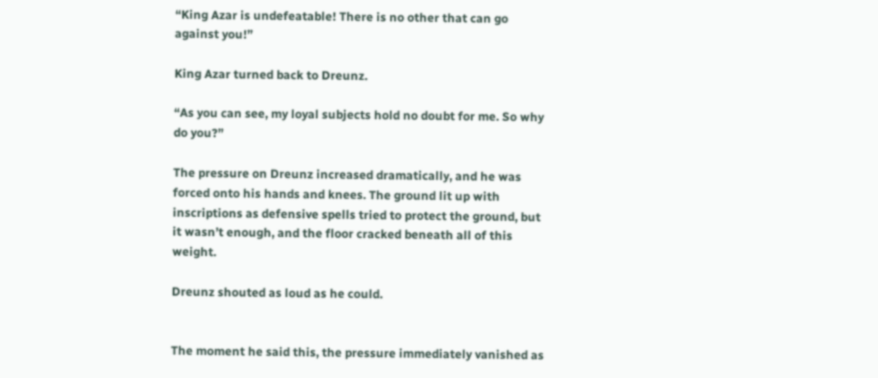“King Azar is undefeatable! There is no other that can go against you!”

King Azar turned back to Dreunz.

“As you can see, my loyal subjects hold no doubt for me. So why do you?”

The pressure on Dreunz increased dramatically, and he was forced onto his hands and knees. The ground lit up with inscriptions as defensive spells tried to protect the ground, but it wasn’t enough, and the floor cracked beneath all of this weight.

Dreunz shouted as loud as he could.


The moment he said this, the pressure immediately vanished as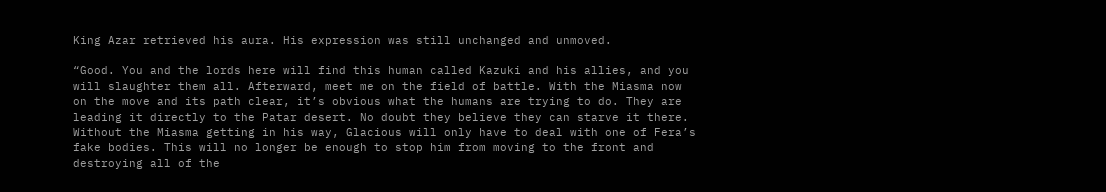King Azar retrieved his aura. His expression was still unchanged and unmoved.

“Good. You and the lords here will find this human called Kazuki and his allies, and you will slaughter them all. Afterward, meet me on the field of battle. With the Miasma now on the move and its path clear, it’s obvious what the humans are trying to do. They are leading it directly to the Patar desert. No doubt they believe they can starve it there. Without the Miasma getting in his way, Glacious will only have to deal with one of Fera’s fake bodies. This will no longer be enough to stop him from moving to the front and destroying all of the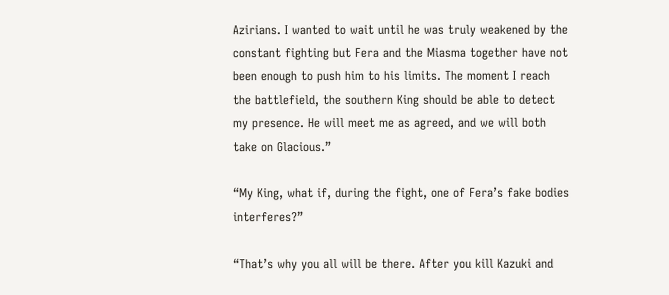Azirians. I wanted to wait until he was truly weakened by the constant fighting but Fera and the Miasma together have not been enough to push him to his limits. The moment I reach the battlefield, the southern King should be able to detect my presence. He will meet me as agreed, and we will both take on Glacious.”

“My King, what if, during the fight, one of Fera’s fake bodies interferes?”

“That’s why you all will be there. After you kill Kazuki and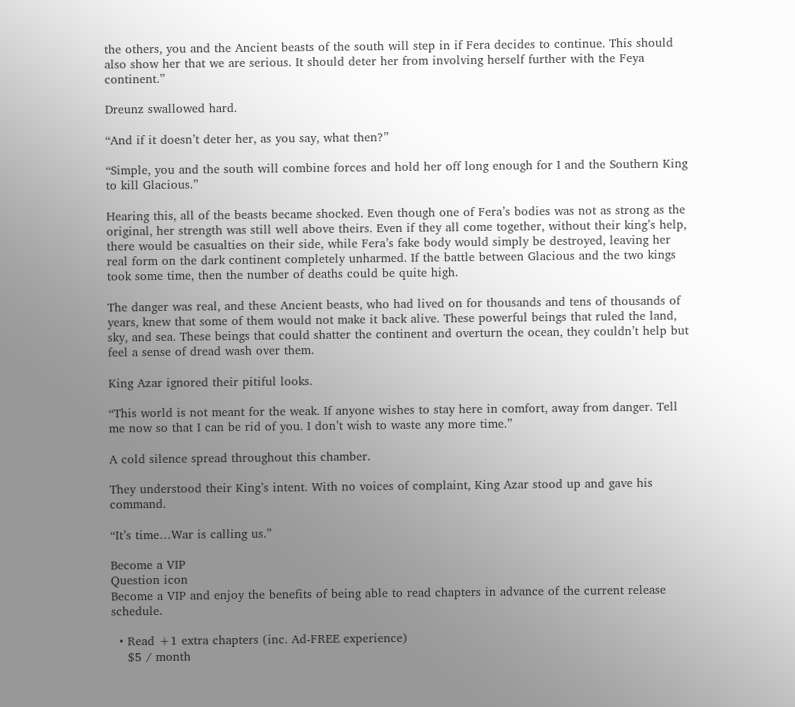the others, you and the Ancient beasts of the south will step in if Fera decides to continue. This should also show her that we are serious. It should deter her from involving herself further with the Feya continent.”

Dreunz swallowed hard.

“And if it doesn’t deter her, as you say, what then?”

“Simple, you and the south will combine forces and hold her off long enough for I and the Southern King to kill Glacious.”

Hearing this, all of the beasts became shocked. Even though one of Fera’s bodies was not as strong as the original, her strength was still well above theirs. Even if they all come together, without their king’s help, there would be casualties on their side, while Fera’s fake body would simply be destroyed, leaving her real form on the dark continent completely unharmed. If the battle between Glacious and the two kings took some time, then the number of deaths could be quite high.

The danger was real, and these Ancient beasts, who had lived on for thousands and tens of thousands of years, knew that some of them would not make it back alive. These powerful beings that ruled the land, sky, and sea. These beings that could shatter the continent and overturn the ocean, they couldn’t help but feel a sense of dread wash over them.

King Azar ignored their pitiful looks.

“This world is not meant for the weak. If anyone wishes to stay here in comfort, away from danger. Tell me now so that I can be rid of you. I don’t wish to waste any more time.”

A cold silence spread throughout this chamber.

They understood their King’s intent. With no voices of complaint, King Azar stood up and gave his command.

“It’s time…War is calling us.”

Become a VIP
Question icon
Become a VIP and enjoy the benefits of being able to read chapters in advance of the current release schedule.

  • Read +1 extra chapters (inc. Ad-FREE experience)
    $5 / month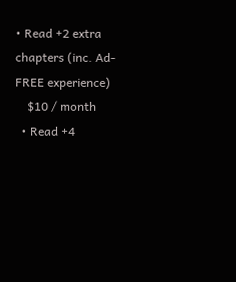• Read +2 extra chapters (inc. Ad-FREE experience)
    $10 / month
  • Read +4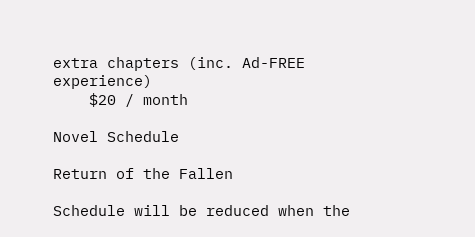extra chapters (inc. Ad-FREE experience)
    $20 / month

Novel Schedule

Return of the Fallen

Schedule will be reduced when the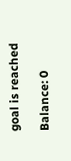goal is reached

Balance: 0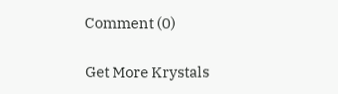Comment (0)

Get More Krystals